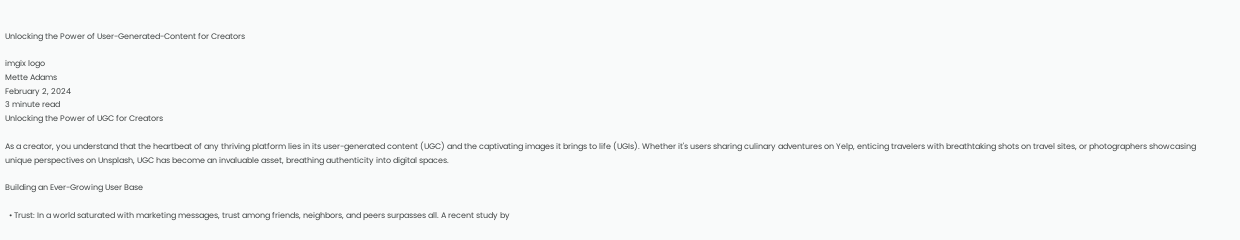Unlocking the Power of User-Generated-Content for Creators

imgix logo
Mette Adams
February 2, 2024
3 minute read
Unlocking the Power of UGC for Creators

As a creator, you understand that the heartbeat of any thriving platform lies in its user-generated content (UGC) and the captivating images it brings to life (UGIs). Whether it's users sharing culinary adventures on Yelp, enticing travelers with breathtaking shots on travel sites, or photographers showcasing unique perspectives on Unsplash, UGC has become an invaluable asset, breathing authenticity into digital spaces.

Building an Ever-Growing User Base

  • Trust: In a world saturated with marketing messages, trust among friends, neighbors, and peers surpasses all. A recent study by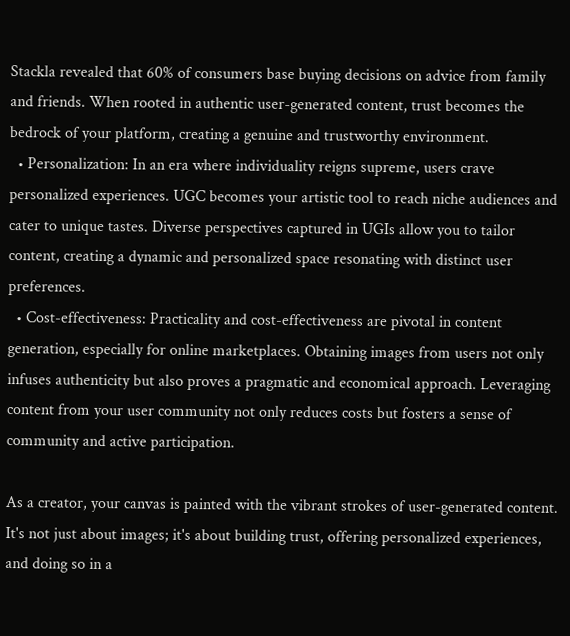Stackla revealed that 60% of consumers base buying decisions on advice from family and friends. When rooted in authentic user-generated content, trust becomes the bedrock of your platform, creating a genuine and trustworthy environment.
  • Personalization: In an era where individuality reigns supreme, users crave personalized experiences. UGC becomes your artistic tool to reach niche audiences and cater to unique tastes. Diverse perspectives captured in UGIs allow you to tailor content, creating a dynamic and personalized space resonating with distinct user preferences.
  • Cost-effectiveness: Practicality and cost-effectiveness are pivotal in content generation, especially for online marketplaces. Obtaining images from users not only infuses authenticity but also proves a pragmatic and economical approach. Leveraging content from your user community not only reduces costs but fosters a sense of community and active participation.

As a creator, your canvas is painted with the vibrant strokes of user-generated content. It's not just about images; it's about building trust, offering personalized experiences, and doing so in a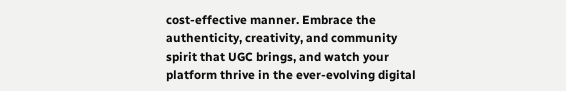cost-effective manner. Embrace the authenticity, creativity, and community spirit that UGC brings, and watch your platform thrive in the ever-evolving digital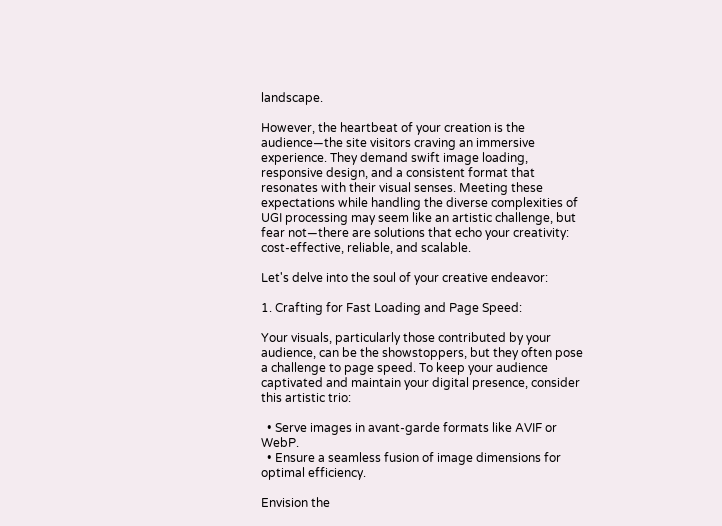landscape.

However, the heartbeat of your creation is the audience—the site visitors craving an immersive experience. They demand swift image loading, responsive design, and a consistent format that resonates with their visual senses. Meeting these expectations while handling the diverse complexities of UGI processing may seem like an artistic challenge, but fear not—there are solutions that echo your creativity: cost-effective, reliable, and scalable.

Let's delve into the soul of your creative endeavor:

1. Crafting for Fast Loading and Page Speed:

Your visuals, particularly those contributed by your audience, can be the showstoppers, but they often pose a challenge to page speed. To keep your audience captivated and maintain your digital presence, consider this artistic trio:

  • Serve images in avant-garde formats like AVIF or WebP.
  • Ensure a seamless fusion of image dimensions for optimal efficiency.

Envision the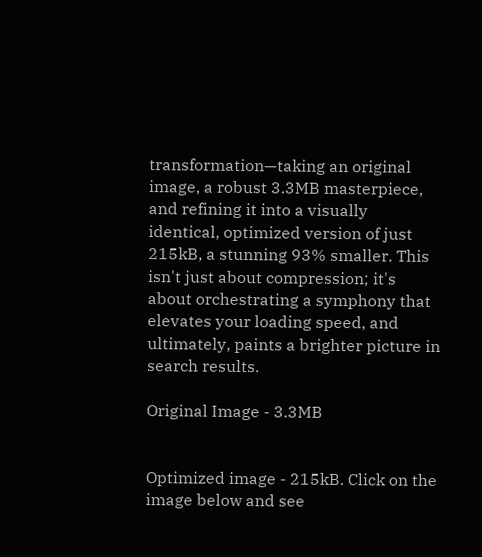transformation—taking an original image, a robust 3.3MB masterpiece, and refining it into a visually identical, optimized version of just 215kB, a stunning 93% smaller. This isn't just about compression; it's about orchestrating a symphony that elevates your loading speed, and ultimately, paints a brighter picture in search results.

Original Image - 3.3MB


Optimized image - 215kB. Click on the image below and see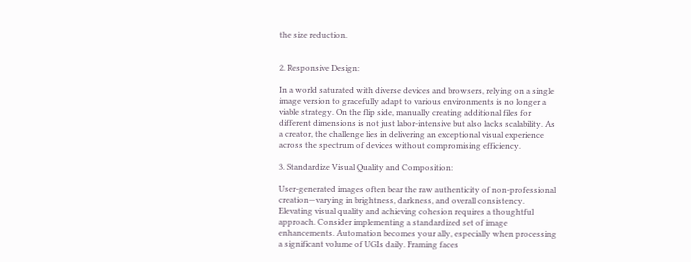the size reduction.


2. Responsive Design:

In a world saturated with diverse devices and browsers, relying on a single image version to gracefully adapt to various environments is no longer a viable strategy. On the flip side, manually creating additional files for different dimensions is not just labor-intensive but also lacks scalability. As a creator, the challenge lies in delivering an exceptional visual experience across the spectrum of devices without compromising efficiency.

3. Standardize Visual Quality and Composition:

User-generated images often bear the raw authenticity of non-professional creation—varying in brightness, darkness, and overall consistency. Elevating visual quality and achieving cohesion requires a thoughtful approach. Consider implementing a standardized set of image enhancements. Automation becomes your ally, especially when processing a significant volume of UGIs daily. Framing faces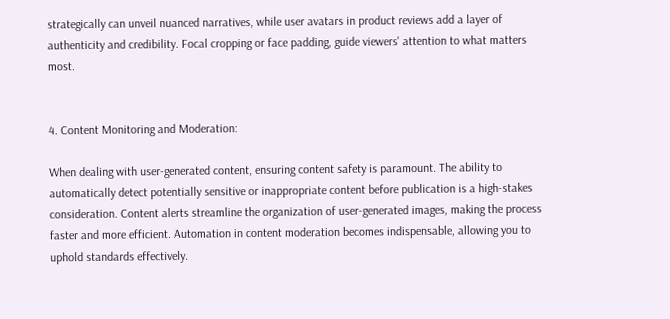strategically can unveil nuanced narratives, while user avatars in product reviews add a layer of authenticity and credibility. Focal cropping or face padding, guide viewers' attention to what matters most.


4. Content Monitoring and Moderation:

When dealing with user-generated content, ensuring content safety is paramount. The ability to automatically detect potentially sensitive or inappropriate content before publication is a high-stakes consideration. Content alerts streamline the organization of user-generated images, making the process faster and more efficient. Automation in content moderation becomes indispensable, allowing you to uphold standards effectively.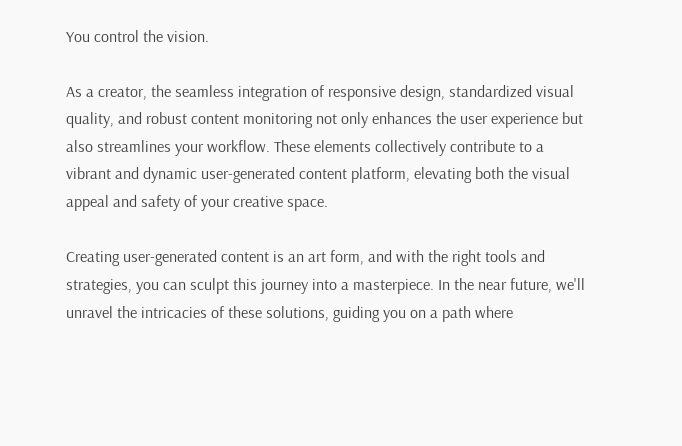You control the vision.

As a creator, the seamless integration of responsive design, standardized visual quality, and robust content monitoring not only enhances the user experience but also streamlines your workflow. These elements collectively contribute to a vibrant and dynamic user-generated content platform, elevating both the visual appeal and safety of your creative space.

Creating user-generated content is an art form, and with the right tools and strategies, you can sculpt this journey into a masterpiece. In the near future, we'll unravel the intricacies of these solutions, guiding you on a path where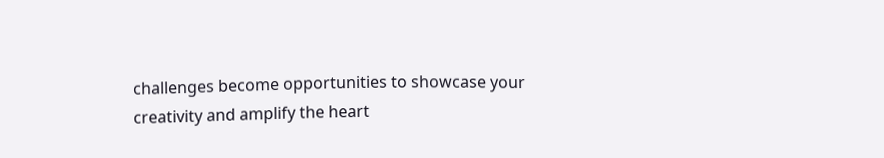challenges become opportunities to showcase your creativity and amplify the heart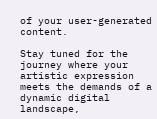of your user-generated content.

Stay tuned for the journey where your artistic expression meets the demands of a dynamic digital landscape,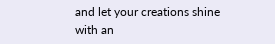and let your creations shine with an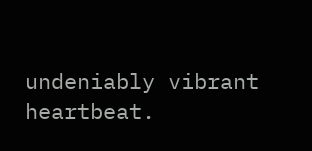undeniably vibrant heartbeat.